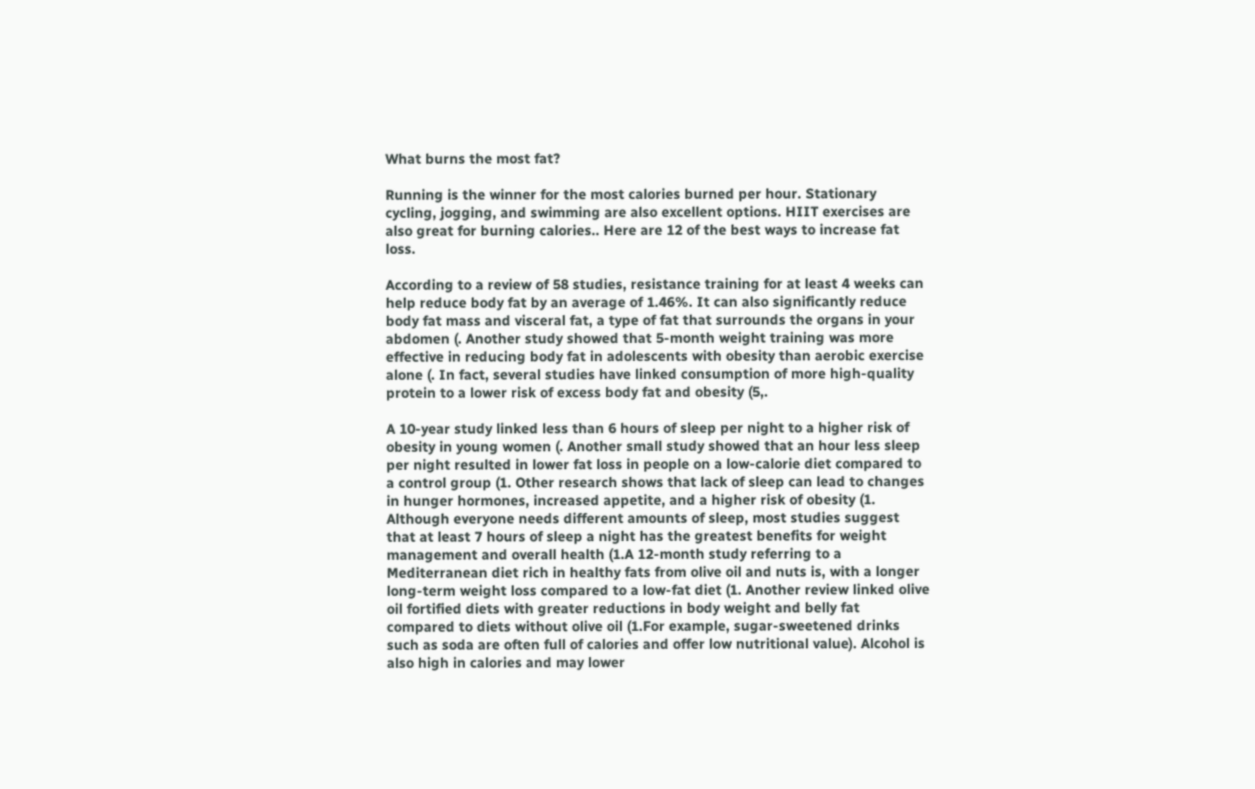What burns the most fat?

Running is the winner for the most calories burned per hour. Stationary cycling, jogging, and swimming are also excellent options. HIIT exercises are also great for burning calories.. Here are 12 of the best ways to increase fat loss.

According to a review of 58 studies, resistance training for at least 4 weeks can help reduce body fat by an average of 1.46%. It can also significantly reduce body fat mass and visceral fat, a type of fat that surrounds the organs in your abdomen (. Another study showed that 5-month weight training was more effective in reducing body fat in adolescents with obesity than aerobic exercise alone (. In fact, several studies have linked consumption of more high-quality protein to a lower risk of excess body fat and obesity (5,.

A 10-year study linked less than 6 hours of sleep per night to a higher risk of obesity in young women (. Another small study showed that an hour less sleep per night resulted in lower fat loss in people on a low-calorie diet compared to a control group (1. Other research shows that lack of sleep can lead to changes in hunger hormones, increased appetite, and a higher risk of obesity (1. Although everyone needs different amounts of sleep, most studies suggest that at least 7 hours of sleep a night has the greatest benefits for weight management and overall health (1.A 12-month study referring to a Mediterranean diet rich in healthy fats from olive oil and nuts is, with a longer long-term weight loss compared to a low-fat diet (1. Another review linked olive oil fortified diets with greater reductions in body weight and belly fat compared to diets without olive oil (1.For example, sugar-sweetened drinks such as soda are often full of calories and offer low nutritional value). Alcohol is also high in calories and may lower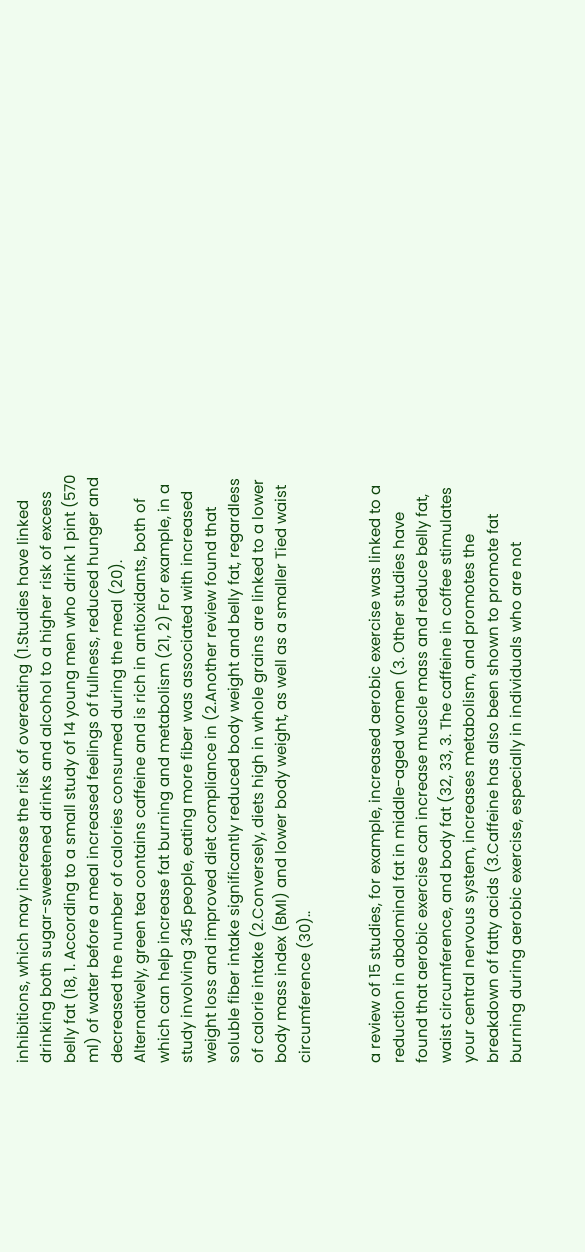inhibitions, which may increase the risk of overeating (1.Studies have linked drinking both sugar-sweetened drinks and alcohol to a higher risk of excess belly fat (18, 1. According to a small study of 14 young men who drink 1 pint (570 ml) of water before a meal increased feelings of fullness, reduced hunger and decreased the number of calories consumed during the meal (20). Alternatively, green tea contains caffeine and is rich in antioxidants, both of which can help increase fat burning and metabolism (21, 2) For example, in a study involving 345 people, eating more fiber was associated with increased weight loss and improved diet compliance in (2.Another review found that soluble fiber intake significantly reduced body weight and belly fat, regardless of calorie intake (2.Conversely, diets high in whole grains are linked to a lower body mass index (BMI) and lower body weight, as well as a smaller Tied waist circumference (30)..


a review of 15 studies, for example, increased aerobic exercise was linked to a reduction in abdominal fat in middle-aged women (3. Other studies have found that aerobic exercise can increase muscle mass and reduce belly fat, waist circumference, and body fat (32, 33, 3. The caffeine in coffee stimulates your central nervous system, increases metabolism, and promotes the breakdown of fatty acids (3.Caffeine has also been shown to promote fat burning during aerobic exercise, especially in individuals who are not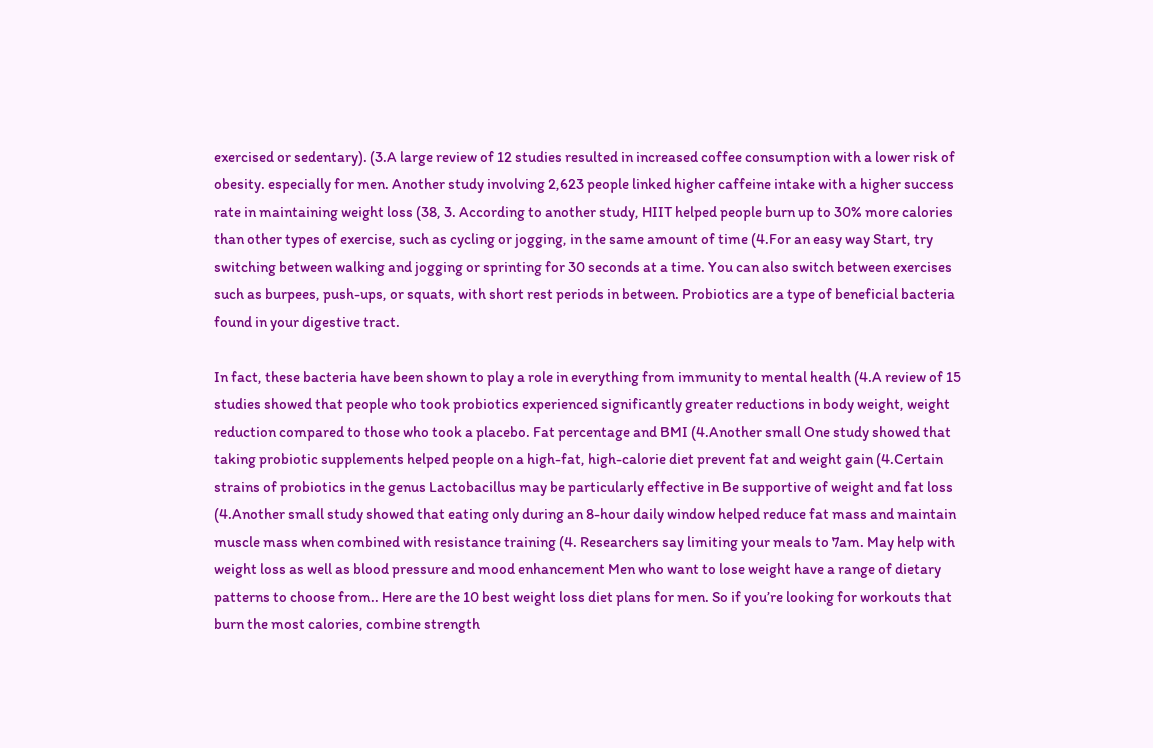exercised or sedentary). (3.A large review of 12 studies resulted in increased coffee consumption with a lower risk of obesity. especially for men. Another study involving 2,623 people linked higher caffeine intake with a higher success rate in maintaining weight loss (38, 3. According to another study, HIIT helped people burn up to 30% more calories than other types of exercise, such as cycling or jogging, in the same amount of time (4.For an easy way Start, try switching between walking and jogging or sprinting for 30 seconds at a time. You can also switch between exercises such as burpees, push-ups, or squats, with short rest periods in between. Probiotics are a type of beneficial bacteria found in your digestive tract.

In fact, these bacteria have been shown to play a role in everything from immunity to mental health (4.A review of 15 studies showed that people who took probiotics experienced significantly greater reductions in body weight, weight reduction compared to those who took a placebo. Fat percentage and BMI (4.Another small One study showed that taking probiotic supplements helped people on a high-fat, high-calorie diet prevent fat and weight gain (4.Certain strains of probiotics in the genus Lactobacillus may be particularly effective in Be supportive of weight and fat loss (4.Another small study showed that eating only during an 8-hour daily window helped reduce fat mass and maintain muscle mass when combined with resistance training (4. Researchers say limiting your meals to 7am. May help with weight loss as well as blood pressure and mood enhancement Men who want to lose weight have a range of dietary patterns to choose from.. Here are the 10 best weight loss diet plans for men. So if you’re looking for workouts that burn the most calories, combine strength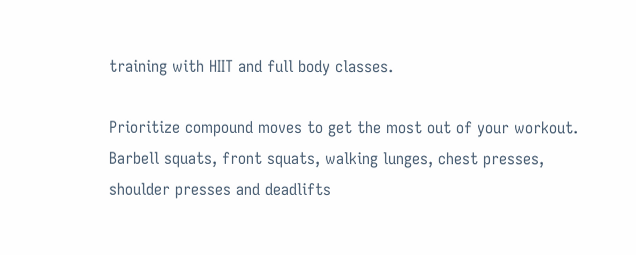training with HIIT and full body classes.

Prioritize compound moves to get the most out of your workout. Barbell squats, front squats, walking lunges, chest presses, shoulder presses and deadlifts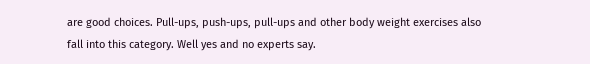are good choices. Pull-ups, push-ups, pull-ups and other body weight exercises also fall into this category. Well yes and no experts say.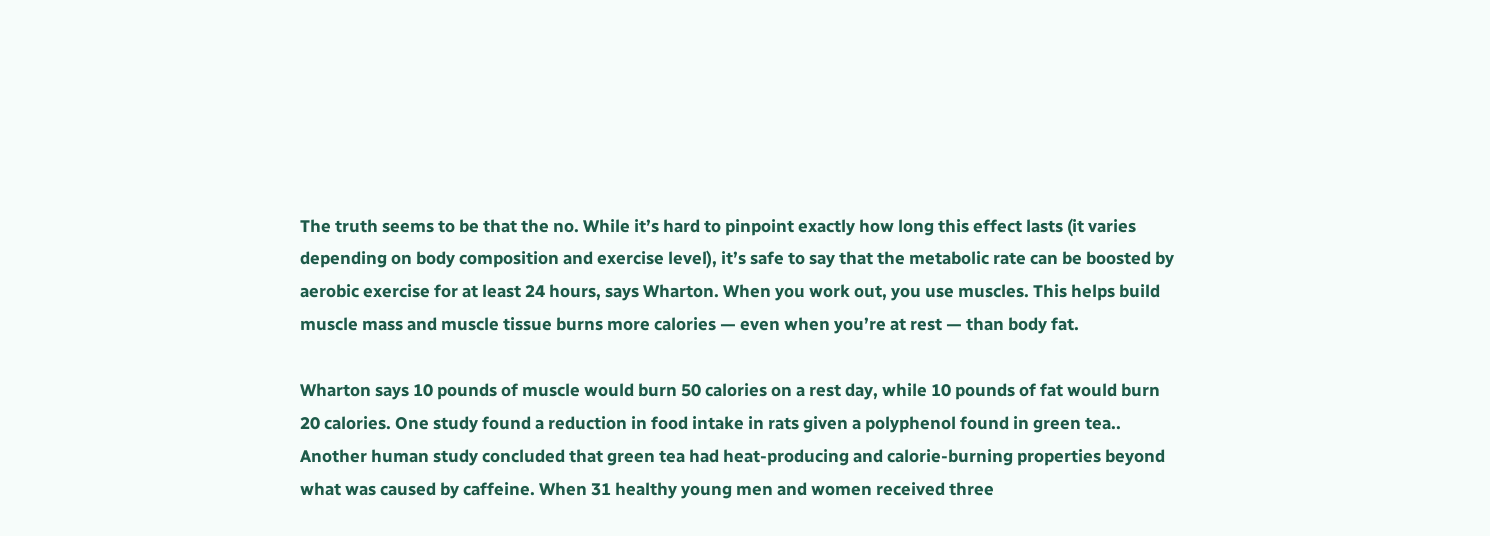The truth seems to be that the no. While it’s hard to pinpoint exactly how long this effect lasts (it varies depending on body composition and exercise level), it’s safe to say that the metabolic rate can be boosted by aerobic exercise for at least 24 hours, says Wharton. When you work out, you use muscles. This helps build muscle mass and muscle tissue burns more calories — even when you’re at rest — than body fat.

Wharton says 10 pounds of muscle would burn 50 calories on a rest day, while 10 pounds of fat would burn 20 calories. One study found a reduction in food intake in rats given a polyphenol found in green tea.. Another human study concluded that green tea had heat-producing and calorie-burning properties beyond what was caused by caffeine. When 31 healthy young men and women received three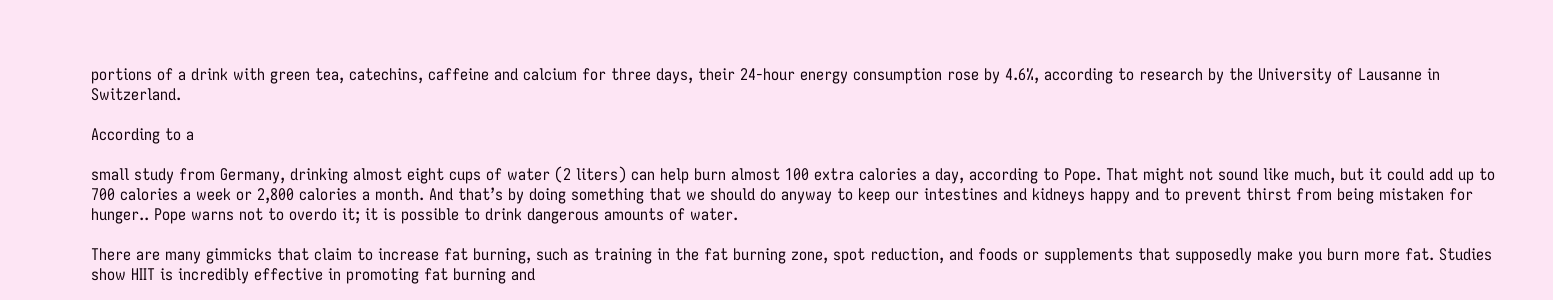portions of a drink with green tea, catechins, caffeine and calcium for three days, their 24-hour energy consumption rose by 4.6%, according to research by the University of Lausanne in Switzerland.

According to a

small study from Germany, drinking almost eight cups of water (2 liters) can help burn almost 100 extra calories a day, according to Pope. That might not sound like much, but it could add up to 700 calories a week or 2,800 calories a month. And that’s by doing something that we should do anyway to keep our intestines and kidneys happy and to prevent thirst from being mistaken for hunger.. Pope warns not to overdo it; it is possible to drink dangerous amounts of water.

There are many gimmicks that claim to increase fat burning, such as training in the fat burning zone, spot reduction, and foods or supplements that supposedly make you burn more fat. Studies show HIIT is incredibly effective in promoting fat burning and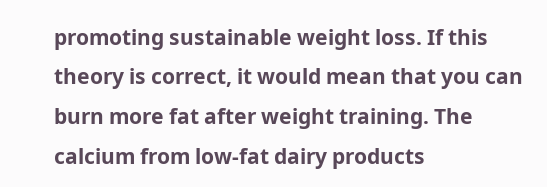promoting sustainable weight loss. If this theory is correct, it would mean that you can burn more fat after weight training. The calcium from low-fat dairy products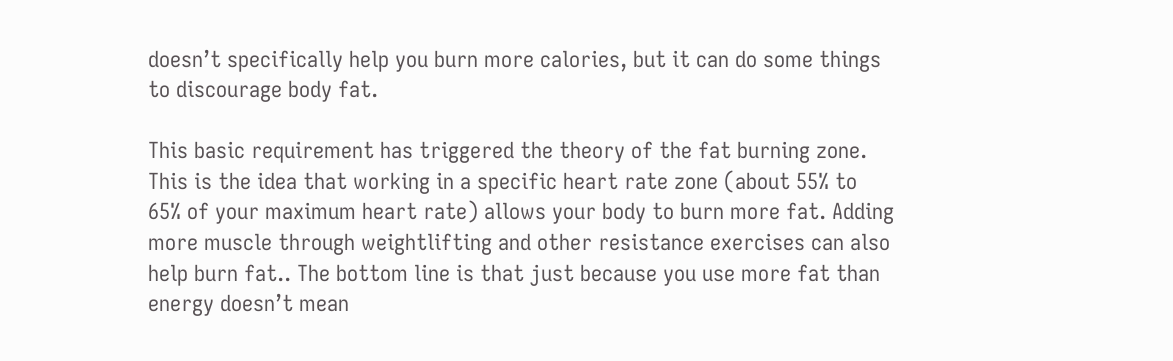doesn’t specifically help you burn more calories, but it can do some things to discourage body fat.

This basic requirement has triggered the theory of the fat burning zone. This is the idea that working in a specific heart rate zone (about 55% to 65% of your maximum heart rate) allows your body to burn more fat. Adding more muscle through weightlifting and other resistance exercises can also help burn fat.. The bottom line is that just because you use more fat than energy doesn’t mean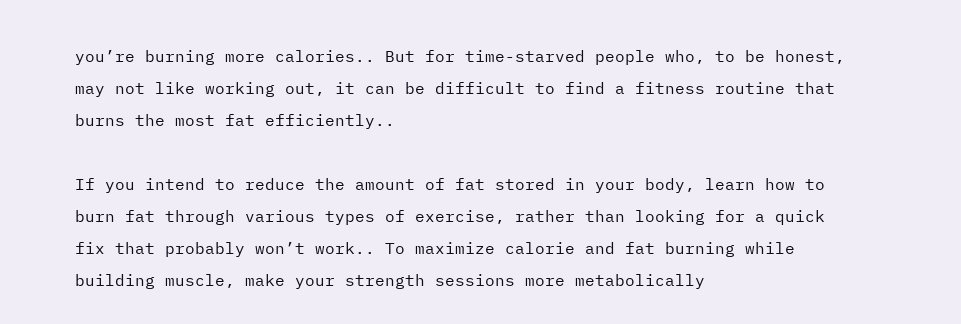you’re burning more calories.. But for time-starved people who, to be honest, may not like working out, it can be difficult to find a fitness routine that burns the most fat efficiently..

If you intend to reduce the amount of fat stored in your body, learn how to burn fat through various types of exercise, rather than looking for a quick fix that probably won’t work.. To maximize calorie and fat burning while building muscle, make your strength sessions more metabolically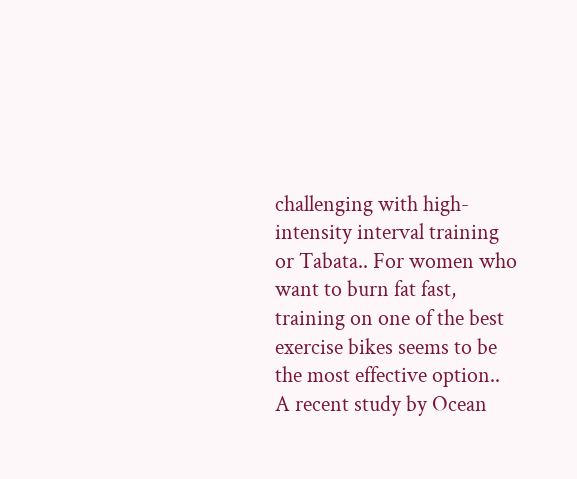challenging with high-intensity interval training or Tabata.. For women who want to burn fat fast, training on one of the best exercise bikes seems to be the most effective option.. A recent study by Ocean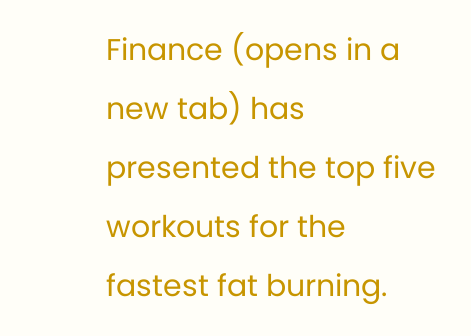Finance (opens in a new tab) has presented the top five workouts for the fastest fat burning.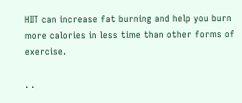HIIT can increase fat burning and help you burn more calories in less time than other forms of exercise.

. .